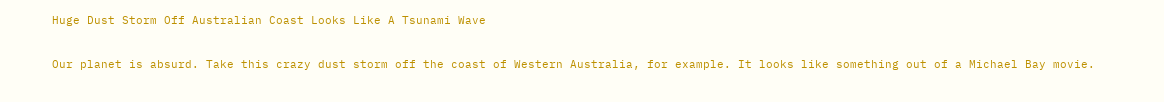Huge Dust Storm Off Australian Coast Looks Like A Tsunami Wave

Our planet is absurd. Take this crazy dust storm off the coast of Western Australia, for example. It looks like something out of a Michael Bay movie.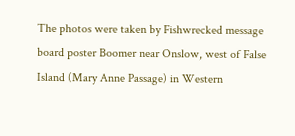The photos were taken by Fishwrecked message board poster Boomer near Onslow, west of False Island (Mary Anne Passage) in Western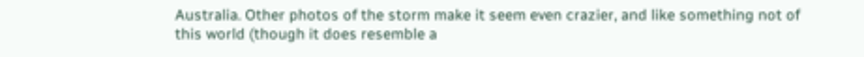Australia. Other photos of the storm make it seem even crazier, and like something not of this world (though it does resemble a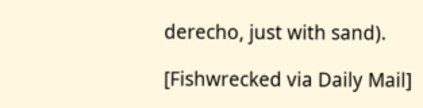derecho, just with sand).

[Fishwrecked via Daily Mail]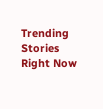Trending Stories Right Now